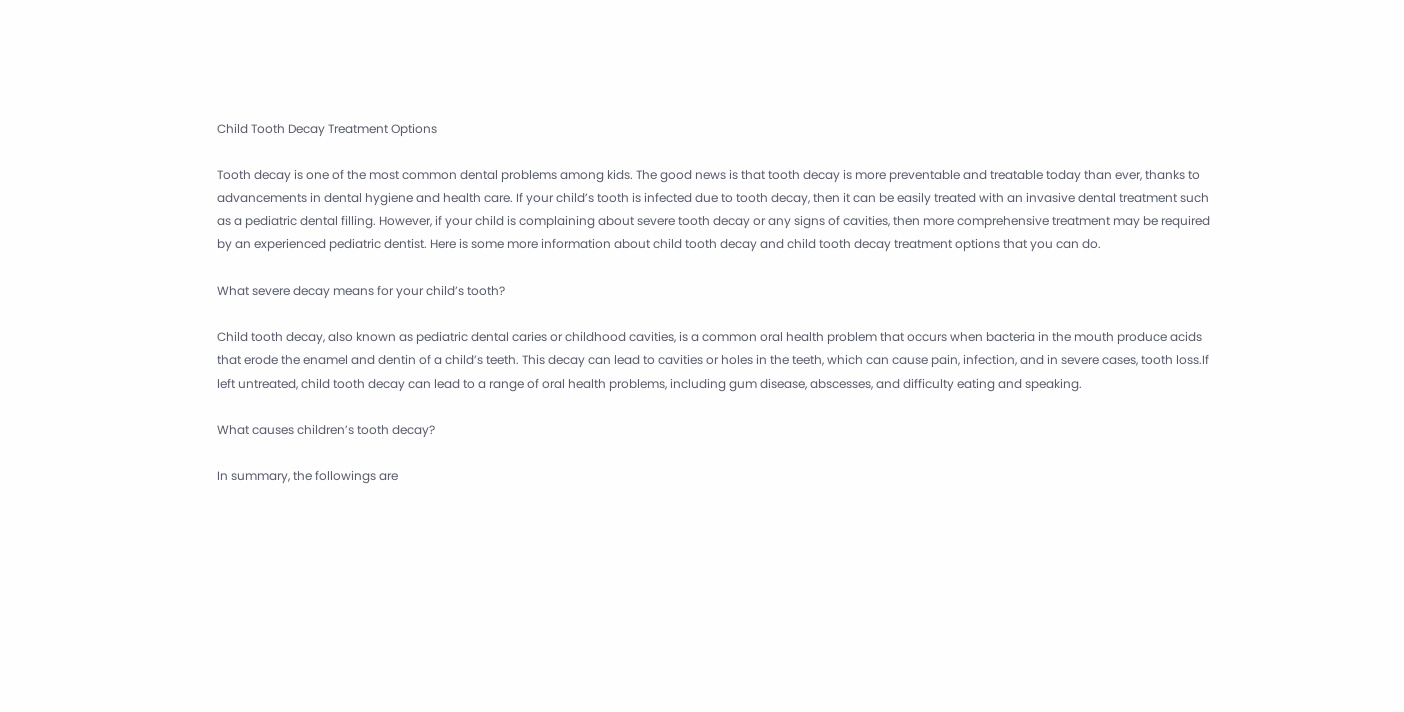Child Tooth Decay Treatment Options

Tooth decay is one of the most common dental problems among kids. The good news is that tooth decay is more preventable and treatable today than ever, thanks to advancements in dental hygiene and health care. If your child’s tooth is infected due to tooth decay, then it can be easily treated with an invasive dental treatment such as a pediatric dental filling. However, if your child is complaining about severe tooth decay or any signs of cavities, then more comprehensive treatment may be required by an experienced pediatric dentist. Here is some more information about child tooth decay and child tooth decay treatment options that you can do.

What severe decay means for your child’s tooth?

Child tooth decay, also known as pediatric dental caries or childhood cavities, is a common oral health problem that occurs when bacteria in the mouth produce acids that erode the enamel and dentin of a child’s teeth. This decay can lead to cavities or holes in the teeth, which can cause pain, infection, and in severe cases, tooth loss.If left untreated, child tooth decay can lead to a range of oral health problems, including gum disease, abscesses, and difficulty eating and speaking.

What causes children’s tooth decay?

In summary, the followings are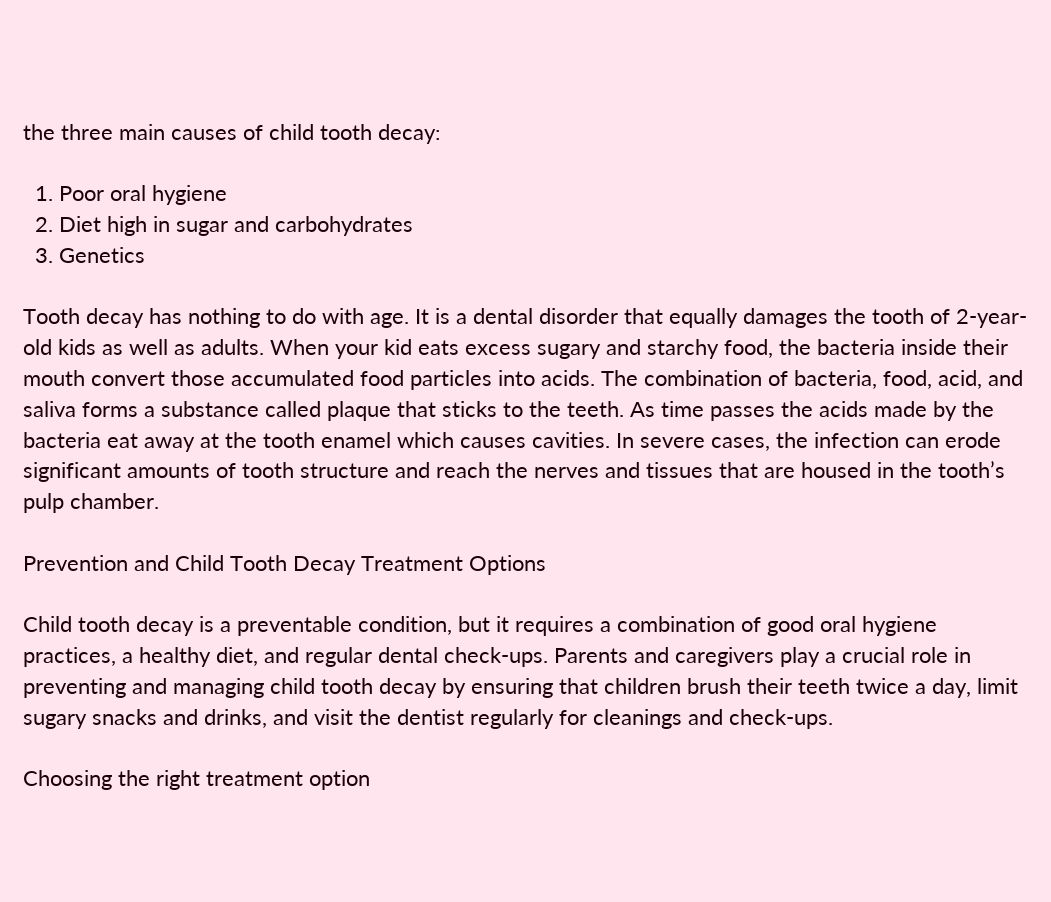the three main causes of child tooth decay:

  1. Poor oral hygiene
  2. Diet high in sugar and carbohydrates
  3. Genetics

Tooth decay has nothing to do with age. It is a dental disorder that equally damages the tooth of 2-year-old kids as well as adults. When your kid eats excess sugary and starchy food, the bacteria inside their mouth convert those accumulated food particles into acids. The combination of bacteria, food, acid, and saliva forms a substance called plaque that sticks to the teeth. As time passes the acids made by the bacteria eat away at the tooth enamel which causes cavities. In severe cases, the infection can erode significant amounts of tooth structure and reach the nerves and tissues that are housed in the tooth’s pulp chamber.

Prevention and Child Tooth Decay Treatment Options

Child tooth decay is a preventable condition, but it requires a combination of good oral hygiene practices, a healthy diet, and regular dental check-ups. Parents and caregivers play a crucial role in preventing and managing child tooth decay by ensuring that children brush their teeth twice a day, limit sugary snacks and drinks, and visit the dentist regularly for cleanings and check-ups.

Choosing the right treatment option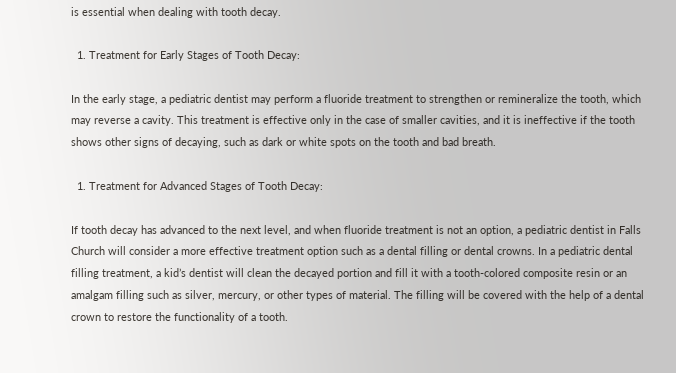is essential when dealing with tooth decay.

  1. Treatment for Early Stages of Tooth Decay:

In the early stage, a pediatric dentist may perform a fluoride treatment to strengthen or remineralize the tooth, which may reverse a cavity. This treatment is effective only in the case of smaller cavities, and it is ineffective if the tooth shows other signs of decaying, such as dark or white spots on the tooth and bad breath.

  1. Treatment for Advanced Stages of Tooth Decay:

If tooth decay has advanced to the next level, and when fluoride treatment is not an option, a pediatric dentist in Falls Church will consider a more effective treatment option such as a dental filling or dental crowns. In a pediatric dental filling treatment, a kid’s dentist will clean the decayed portion and fill it with a tooth-colored composite resin or an amalgam filling such as silver, mercury, or other types of material. The filling will be covered with the help of a dental crown to restore the functionality of a tooth.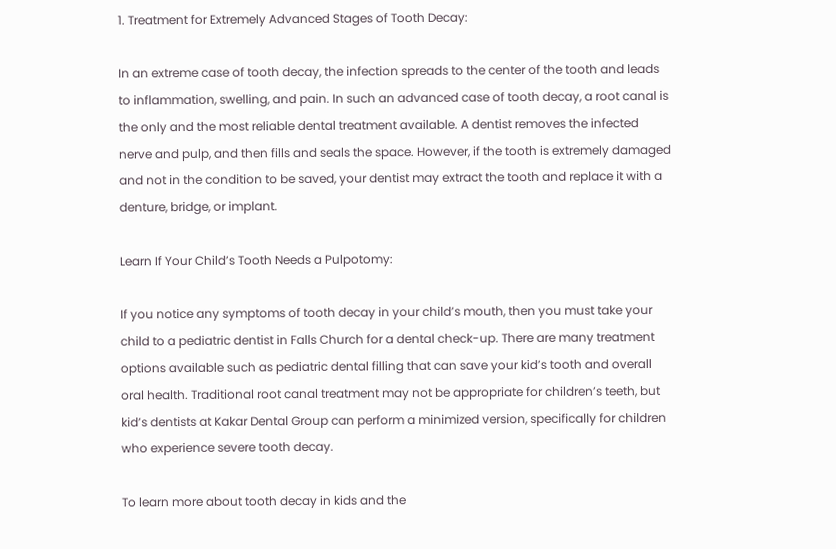1. Treatment for Extremely Advanced Stages of Tooth Decay:

In an extreme case of tooth decay, the infection spreads to the center of the tooth and leads to inflammation, swelling, and pain. In such an advanced case of tooth decay, a root canal is the only and the most reliable dental treatment available. A dentist removes the infected nerve and pulp, and then fills and seals the space. However, if the tooth is extremely damaged and not in the condition to be saved, your dentist may extract the tooth and replace it with a denture, bridge, or implant.

Learn If Your Child’s Tooth Needs a Pulpotomy:

If you notice any symptoms of tooth decay in your child’s mouth, then you must take your child to a pediatric dentist in Falls Church for a dental check-up. There are many treatment options available such as pediatric dental filling that can save your kid’s tooth and overall oral health. Traditional root canal treatment may not be appropriate for children’s teeth, but kid’s dentists at Kakar Dental Group can perform a minimized version, specifically for children who experience severe tooth decay.

To learn more about tooth decay in kids and the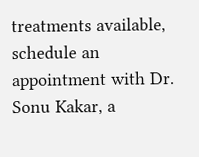treatments available, schedule an appointment with Dr. Sonu Kakar, a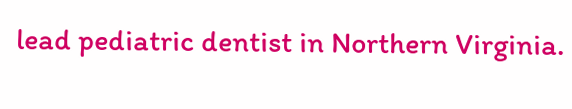lead pediatric dentist in Northern Virginia.